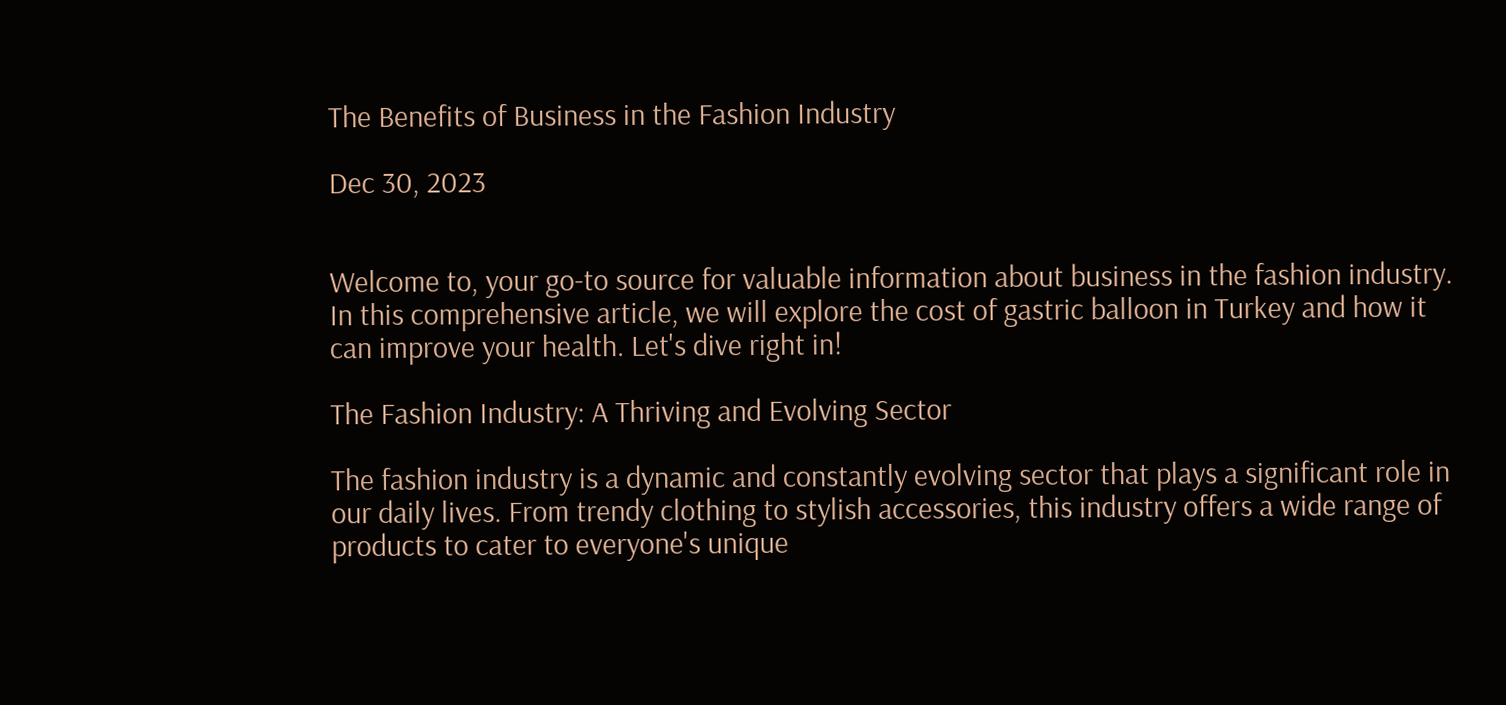The Benefits of Business in the Fashion Industry

Dec 30, 2023


Welcome to, your go-to source for valuable information about business in the fashion industry. In this comprehensive article, we will explore the cost of gastric balloon in Turkey and how it can improve your health. Let's dive right in!

The Fashion Industry: A Thriving and Evolving Sector

The fashion industry is a dynamic and constantly evolving sector that plays a significant role in our daily lives. From trendy clothing to stylish accessories, this industry offers a wide range of products to cater to everyone's unique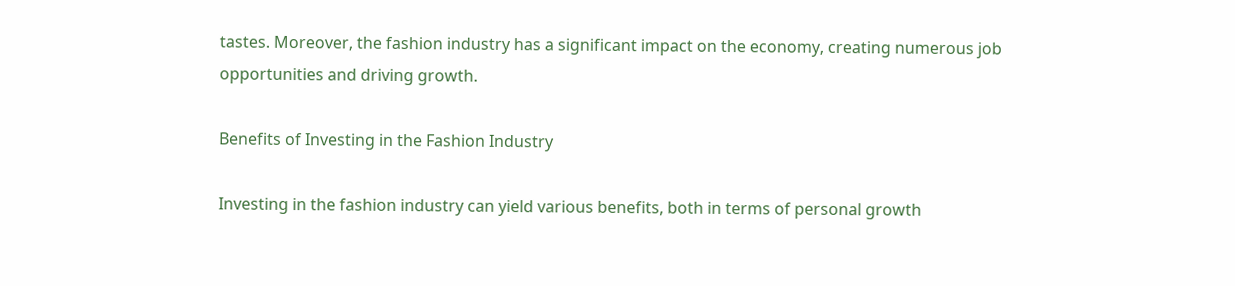tastes. Moreover, the fashion industry has a significant impact on the economy, creating numerous job opportunities and driving growth.

Benefits of Investing in the Fashion Industry

Investing in the fashion industry can yield various benefits, both in terms of personal growth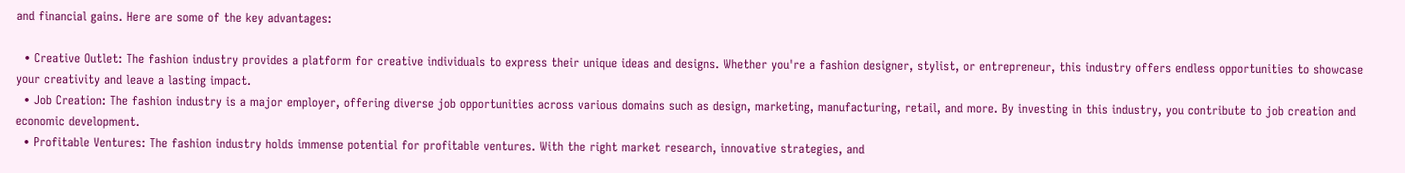and financial gains. Here are some of the key advantages:

  • Creative Outlet: The fashion industry provides a platform for creative individuals to express their unique ideas and designs. Whether you're a fashion designer, stylist, or entrepreneur, this industry offers endless opportunities to showcase your creativity and leave a lasting impact.
  • Job Creation: The fashion industry is a major employer, offering diverse job opportunities across various domains such as design, marketing, manufacturing, retail, and more. By investing in this industry, you contribute to job creation and economic development.
  • Profitable Ventures: The fashion industry holds immense potential for profitable ventures. With the right market research, innovative strategies, and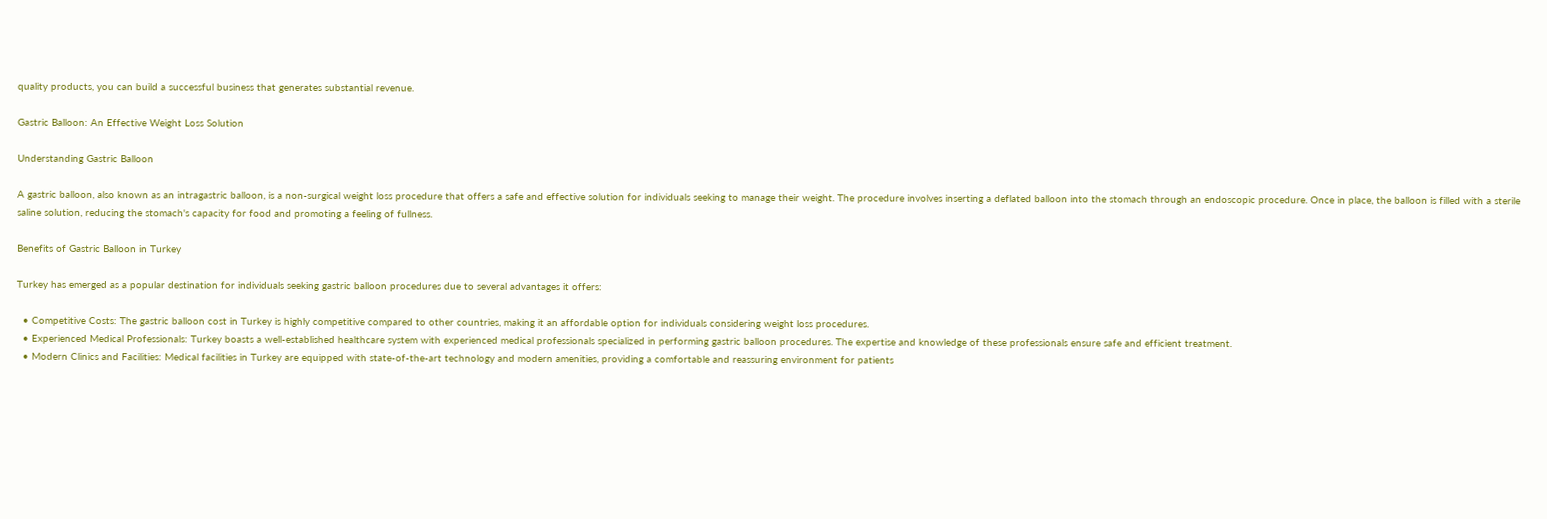quality products, you can build a successful business that generates substantial revenue.

Gastric Balloon: An Effective Weight Loss Solution

Understanding Gastric Balloon

A gastric balloon, also known as an intragastric balloon, is a non-surgical weight loss procedure that offers a safe and effective solution for individuals seeking to manage their weight. The procedure involves inserting a deflated balloon into the stomach through an endoscopic procedure. Once in place, the balloon is filled with a sterile saline solution, reducing the stomach's capacity for food and promoting a feeling of fullness.

Benefits of Gastric Balloon in Turkey

Turkey has emerged as a popular destination for individuals seeking gastric balloon procedures due to several advantages it offers:

  • Competitive Costs: The gastric balloon cost in Turkey is highly competitive compared to other countries, making it an affordable option for individuals considering weight loss procedures.
  • Experienced Medical Professionals: Turkey boasts a well-established healthcare system with experienced medical professionals specialized in performing gastric balloon procedures. The expertise and knowledge of these professionals ensure safe and efficient treatment.
  • Modern Clinics and Facilities: Medical facilities in Turkey are equipped with state-of-the-art technology and modern amenities, providing a comfortable and reassuring environment for patients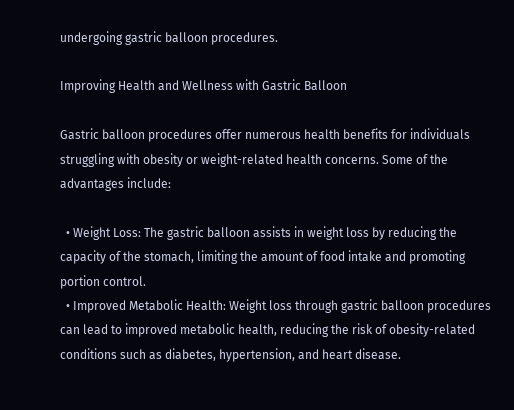undergoing gastric balloon procedures.

Improving Health and Wellness with Gastric Balloon

Gastric balloon procedures offer numerous health benefits for individuals struggling with obesity or weight-related health concerns. Some of the advantages include:

  • Weight Loss: The gastric balloon assists in weight loss by reducing the capacity of the stomach, limiting the amount of food intake and promoting portion control.
  • Improved Metabolic Health: Weight loss through gastric balloon procedures can lead to improved metabolic health, reducing the risk of obesity-related conditions such as diabetes, hypertension, and heart disease.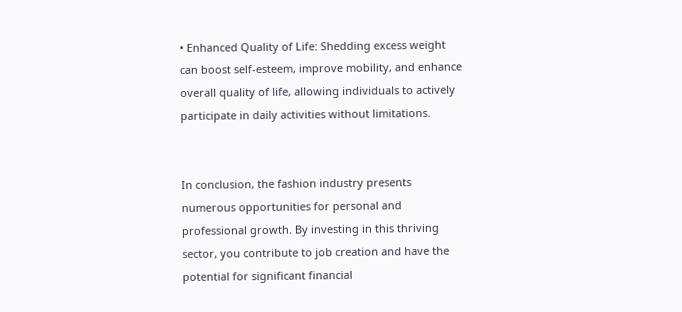• Enhanced Quality of Life: Shedding excess weight can boost self-esteem, improve mobility, and enhance overall quality of life, allowing individuals to actively participate in daily activities without limitations.


In conclusion, the fashion industry presents numerous opportunities for personal and professional growth. By investing in this thriving sector, you contribute to job creation and have the potential for significant financial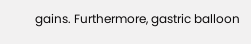gains. Furthermore, gastric balloon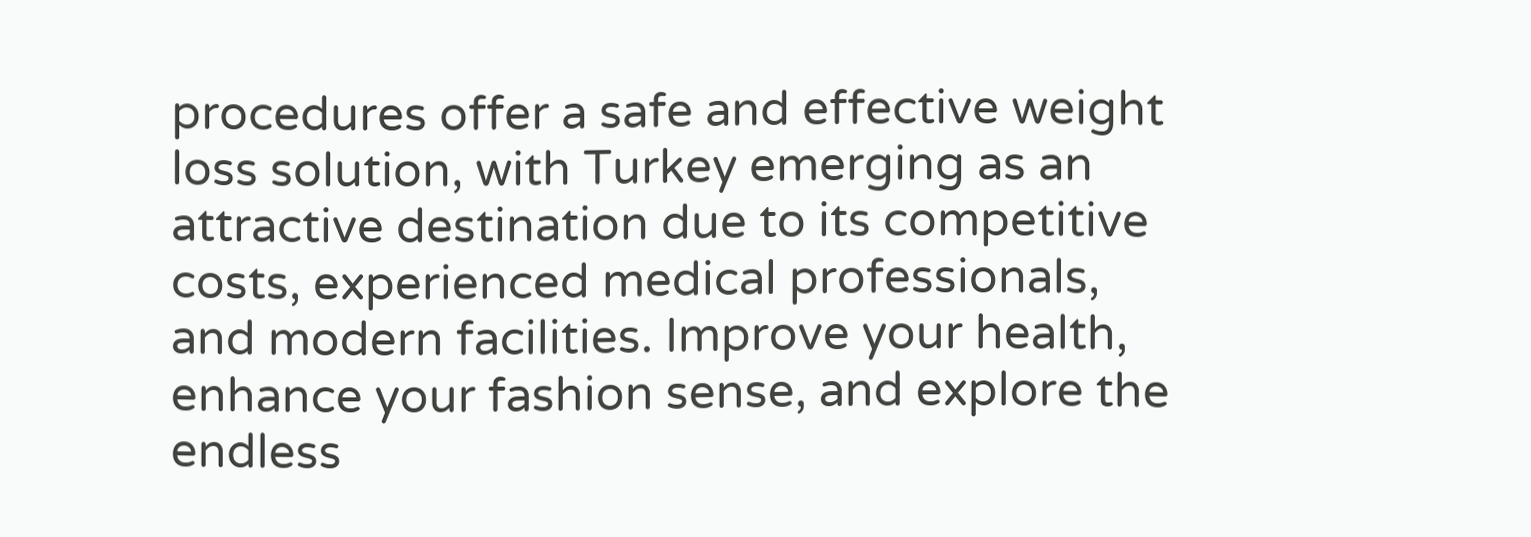procedures offer a safe and effective weight loss solution, with Turkey emerging as an attractive destination due to its competitive costs, experienced medical professionals, and modern facilities. Improve your health, enhance your fashion sense, and explore the endless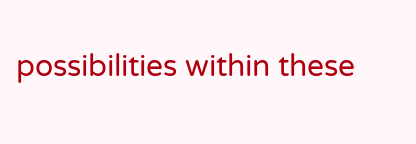possibilities within these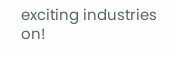exciting industries on!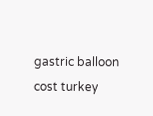gastric balloon cost turkey